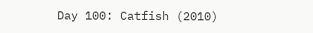Day 100: Catfish (2010)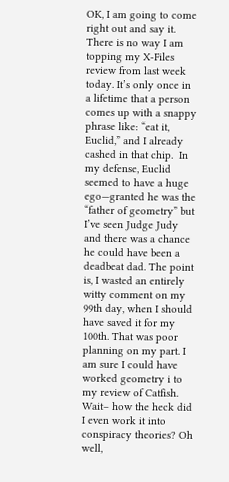OK, I am going to come right out and say it. There is no way I am topping my X-Files review from last week today. It’s only once in a lifetime that a person comes up with a snappy phrase like: “eat it, Euclid,” and I already cashed in that chip.  In my defense, Euclid seemed to have a huge ego—granted he was the “father of geometry” but I’ve seen Judge Judy and there was a chance he could have been a deadbeat dad. The point is, I wasted an entirely witty comment on my 99th day, when I should have saved it for my 100th. That was poor planning on my part. I am sure I could have worked geometry i to my review of Catfish. Wait– how the heck did I even work it into conspiracy theories? Oh well,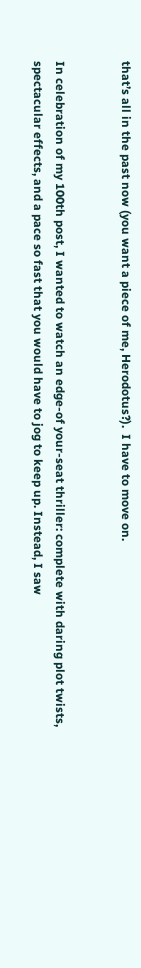that’s all in the past now (you want a piece of me, Herodotus?).  I have to move on.


In celebration of my 100th post, I wanted to watch an edge-of your-seat thriller: complete with daring plot twists, spectacular effects, and a pace so fast that you would have to jog to keep up. Instead, I saw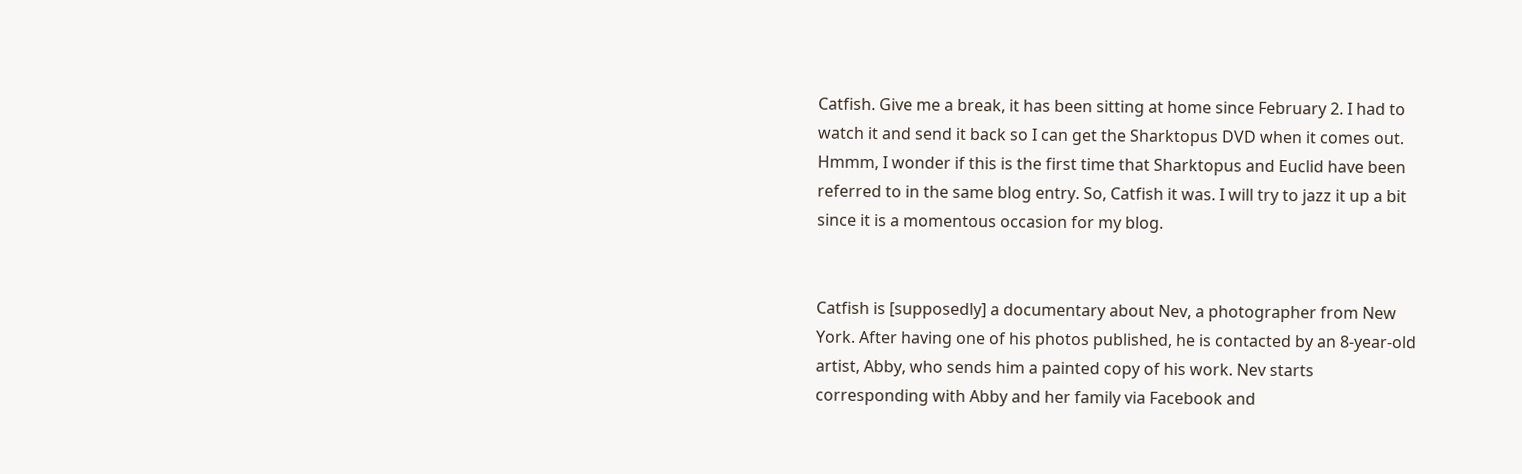Catfish. Give me a break, it has been sitting at home since February 2. I had to watch it and send it back so I can get the Sharktopus DVD when it comes out. Hmmm, I wonder if this is the first time that Sharktopus and Euclid have been referred to in the same blog entry. So, Catfish it was. I will try to jazz it up a bit since it is a momentous occasion for my blog.


Catfish is [supposedly] a documentary about Nev, a photographer from New York. After having one of his photos published, he is contacted by an 8-year-old artist, Abby, who sends him a painted copy of his work. Nev starts corresponding with Abby and her family via Facebook and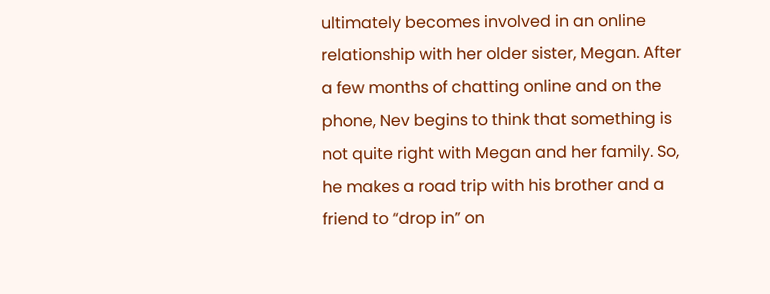ultimately becomes involved in an online relationship with her older sister, Megan. After a few months of chatting online and on the phone, Nev begins to think that something is not quite right with Megan and her family. So, he makes a road trip with his brother and a friend to “drop in” on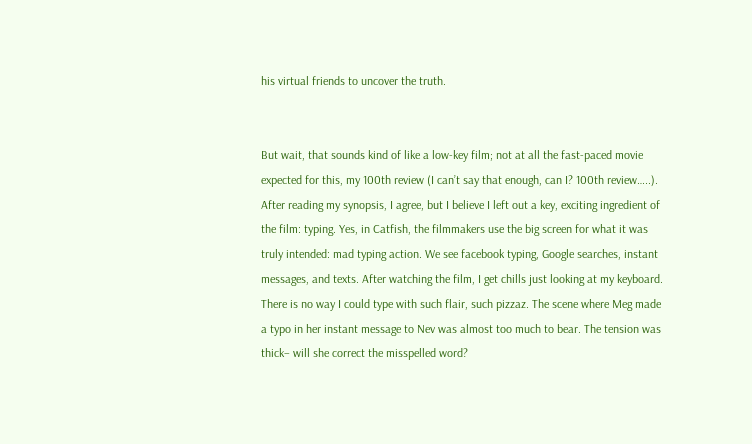his virtual friends to uncover the truth.


But wait, that sounds kind of like a low-key film; not at all the fast-paced movie expected for this, my 100th review (I can’t say that enough, can I? 100th review…..). After reading my synopsis, I agree, but I believe I left out a key, exciting ingredient of the film: typing. Yes, in Catfish, the filmmakers use the big screen for what it was truly intended: mad typing action. We see facebook typing, Google searches, instant messages, and texts. After watching the film, I get chills just looking at my keyboard. There is no way I could type with such flair, such pizzaz. The scene where Meg made a typo in her instant message to Nev was almost too much to bear. The tension was thick– will she correct the misspelled word?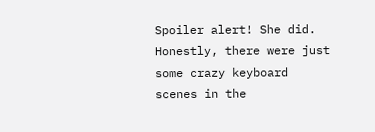Spoiler alert! She did. Honestly, there were just some crazy keyboard scenes in the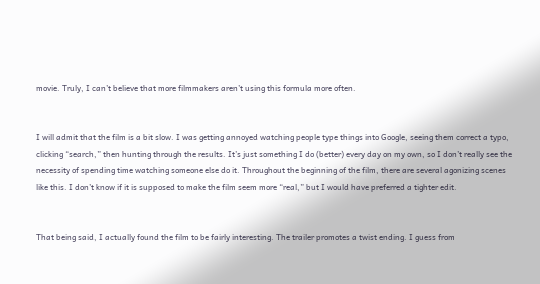movie. Truly, I can’t believe that more filmmakers aren’t using this formula more often.


I will admit that the film is a bit slow. I was getting annoyed watching people type things into Google, seeing them correct a typo, clicking “search,” then hunting through the results. It’s just something I do (better) every day on my own, so I don’t really see the necessity of spending time watching someone else do it. Throughout the beginning of the film, there are several agonizing scenes like this. I don’t know if it is supposed to make the film seem more “real,” but I would have preferred a tighter edit.


That being said, I actually found the film to be fairly interesting. The trailer promotes a twist ending. I guess from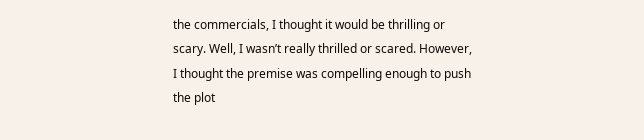the commercials, I thought it would be thrilling or scary. Well, I wasn’t really thrilled or scared. However, I thought the premise was compelling enough to push the plot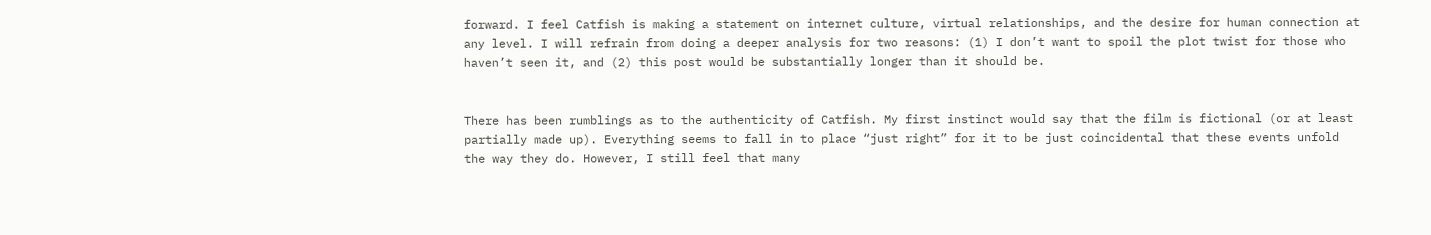forward. I feel Catfish is making a statement on internet culture, virtual relationships, and the desire for human connection at any level. I will refrain from doing a deeper analysis for two reasons: (1) I don’t want to spoil the plot twist for those who haven’t seen it, and (2) this post would be substantially longer than it should be.


There has been rumblings as to the authenticity of Catfish. My first instinct would say that the film is fictional (or at least partially made up). Everything seems to fall in to place “just right” for it to be just coincidental that these events unfold the way they do. However, I still feel that many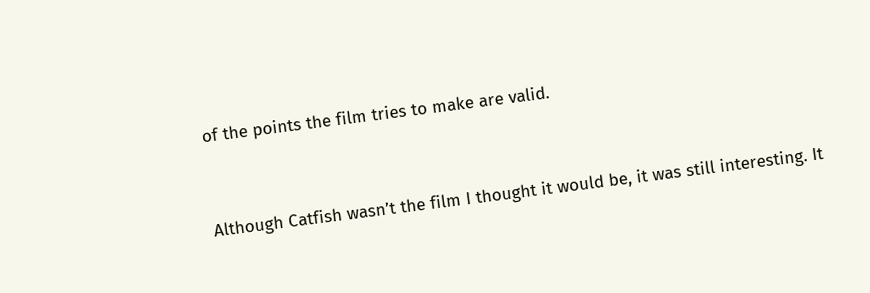of the points the film tries to make are valid.


Although Catfish wasn’t the film I thought it would be, it was still interesting. It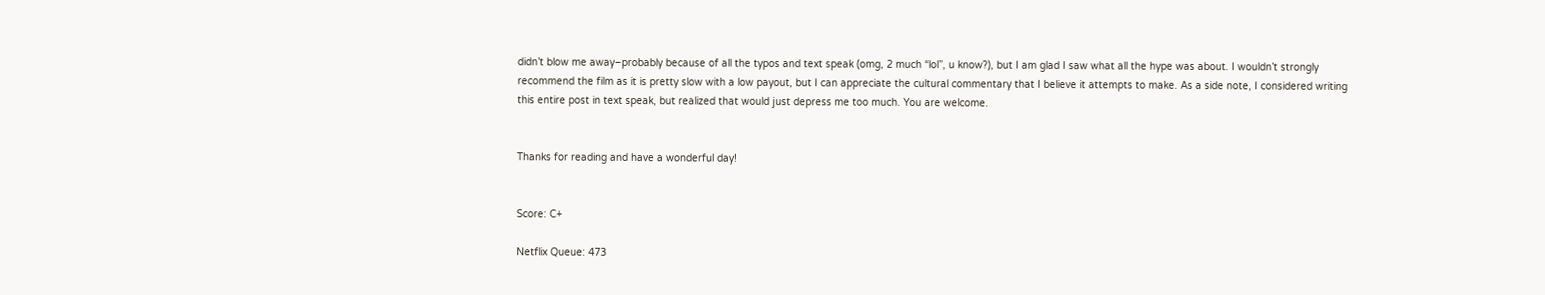didn’t blow me away–probably because of all the typos and text speak (omg, 2 much “lol”, u know?), but I am glad I saw what all the hype was about. I wouldn’t strongly recommend the film as it is pretty slow with a low payout, but I can appreciate the cultural commentary that I believe it attempts to make. As a side note, I considered writing this entire post in text speak, but realized that would just depress me too much. You are welcome.


Thanks for reading and have a wonderful day!


Score: C+

Netflix Queue: 473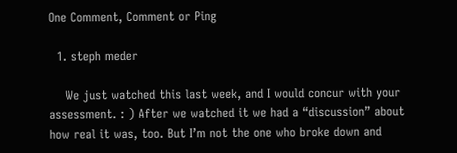One Comment, Comment or Ping

  1. steph meder

    We just watched this last week, and I would concur with your assessment. : ) After we watched it we had a “discussion” about how real it was, too. But I’m not the one who broke down and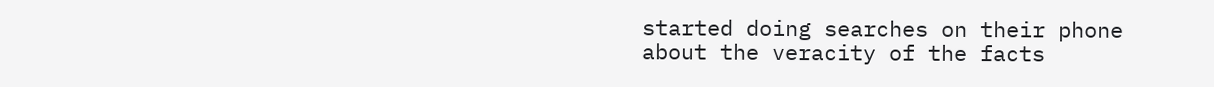started doing searches on their phone about the veracity of the facts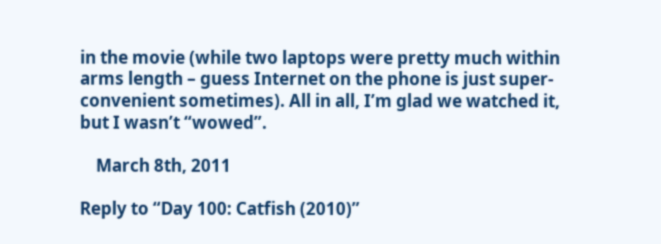in the movie (while two laptops were pretty much within arms length – guess Internet on the phone is just super-convenient sometimes). All in all, I’m glad we watched it, but I wasn’t “wowed”.

    March 8th, 2011

Reply to “Day 100: Catfish (2010)”